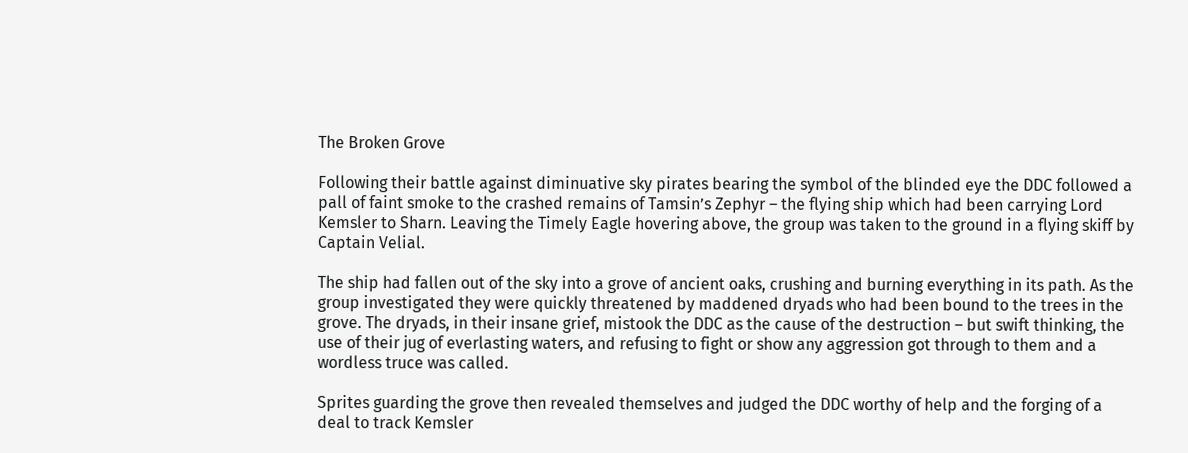The Broken Grove

Following their battle against diminuative sky pirates bearing the symbol of the blinded eye the DDC followed a pall of faint smoke to the crashed remains of Tamsin’s Zephyr – the flying ship which had been carrying Lord Kemsler to Sharn. Leaving the Timely Eagle hovering above, the group was taken to the ground in a flying skiff by Captain Velial.

The ship had fallen out of the sky into a grove of ancient oaks, crushing and burning everything in its path. As the group investigated they were quickly threatened by maddened dryads who had been bound to the trees in the grove. The dryads, in their insane grief, mistook the DDC as the cause of the destruction – but swift thinking, the use of their jug of everlasting waters, and refusing to fight or show any aggression got through to them and a wordless truce was called.

Sprites guarding the grove then revealed themselves and judged the DDC worthy of help and the forging of a deal to track Kemsler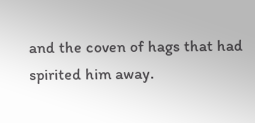and the coven of hags that had spirited him away.